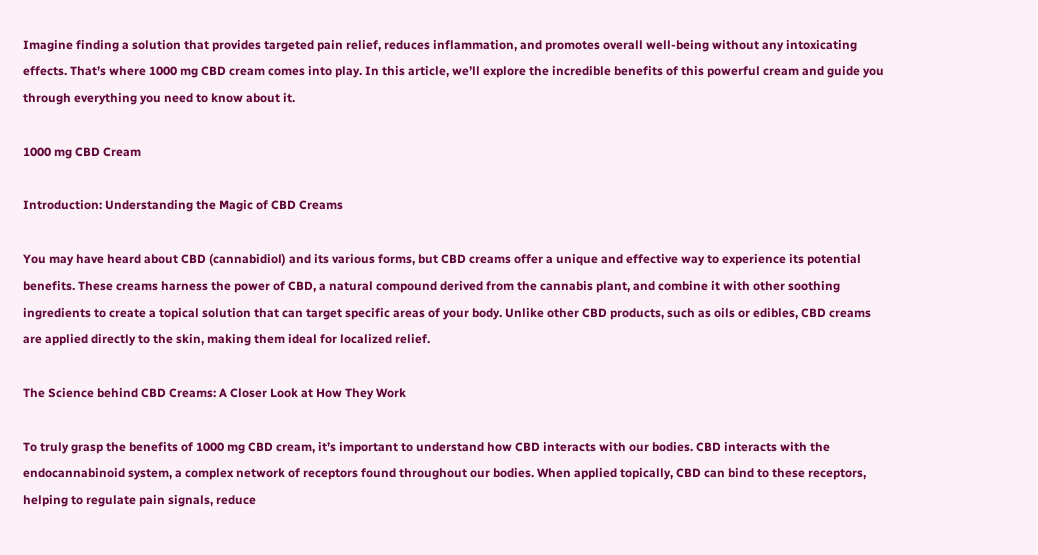Imagine finding a solution that provides targeted pain relief, reduces inflammation, and promotes overall well-being without any intoxicating effects. That’s where 1000 mg CBD cream comes into play. In this article, we’ll explore the incredible benefits of this powerful cream and guide you through everything you need to know about it.

1000 mg CBD Cream

Introduction: Understanding the Magic of CBD Creams

You may have heard about CBD (cannabidiol) and its various forms, but CBD creams offer a unique and effective way to experience its potential benefits. These creams harness the power of CBD, a natural compound derived from the cannabis plant, and combine it with other soothing ingredients to create a topical solution that can target specific areas of your body. Unlike other CBD products, such as oils or edibles, CBD creams are applied directly to the skin, making them ideal for localized relief.

The Science behind CBD Creams: A Closer Look at How They Work

To truly grasp the benefits of 1000 mg CBD cream, it’s important to understand how CBD interacts with our bodies. CBD interacts with the endocannabinoid system, a complex network of receptors found throughout our bodies. When applied topically, CBD can bind to these receptors, helping to regulate pain signals, reduce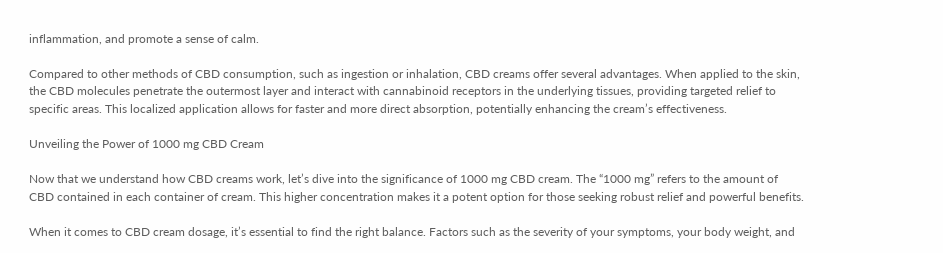inflammation, and promote a sense of calm.

Compared to other methods of CBD consumption, such as ingestion or inhalation, CBD creams offer several advantages. When applied to the skin, the CBD molecules penetrate the outermost layer and interact with cannabinoid receptors in the underlying tissues, providing targeted relief to specific areas. This localized application allows for faster and more direct absorption, potentially enhancing the cream’s effectiveness.

Unveiling the Power of 1000 mg CBD Cream

Now that we understand how CBD creams work, let’s dive into the significance of 1000 mg CBD cream. The “1000 mg” refers to the amount of CBD contained in each container of cream. This higher concentration makes it a potent option for those seeking robust relief and powerful benefits.

When it comes to CBD cream dosage, it’s essential to find the right balance. Factors such as the severity of your symptoms, your body weight, and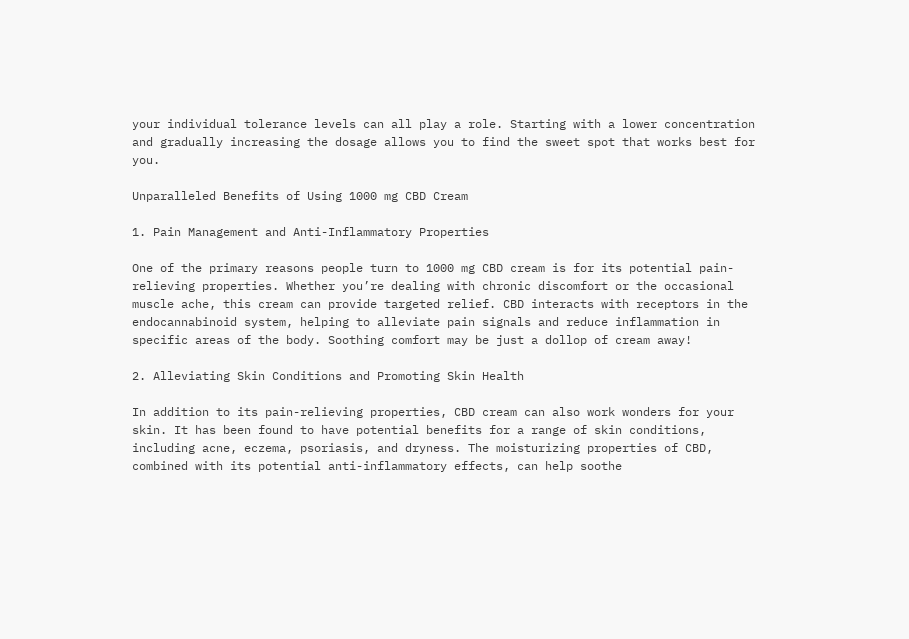your individual tolerance levels can all play a role. Starting with a lower concentration and gradually increasing the dosage allows you to find the sweet spot that works best for you.

Unparalleled Benefits of Using 1000 mg CBD Cream

1. Pain Management and Anti-Inflammatory Properties

One of the primary reasons people turn to 1000 mg CBD cream is for its potential pain-relieving properties. Whether you’re dealing with chronic discomfort or the occasional muscle ache, this cream can provide targeted relief. CBD interacts with receptors in the endocannabinoid system, helping to alleviate pain signals and reduce inflammation in specific areas of the body. Soothing comfort may be just a dollop of cream away!

2. Alleviating Skin Conditions and Promoting Skin Health

In addition to its pain-relieving properties, CBD cream can also work wonders for your skin. It has been found to have potential benefits for a range of skin conditions, including acne, eczema, psoriasis, and dryness. The moisturizing properties of CBD, combined with its potential anti-inflammatory effects, can help soothe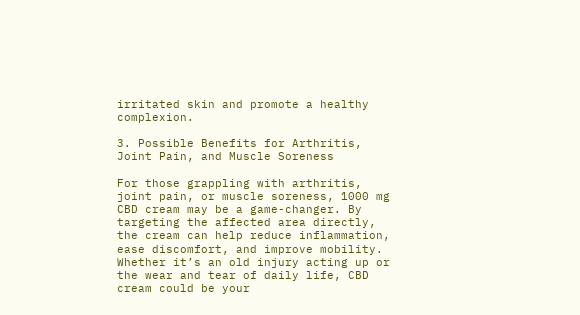irritated skin and promote a healthy complexion.

3. Possible Benefits for Arthritis, Joint Pain, and Muscle Soreness

For those grappling with arthritis, joint pain, or muscle soreness, 1000 mg CBD cream may be a game-changer. By targeting the affected area directly, the cream can help reduce inflammation, ease discomfort, and improve mobility. Whether it’s an old injury acting up or the wear and tear of daily life, CBD cream could be your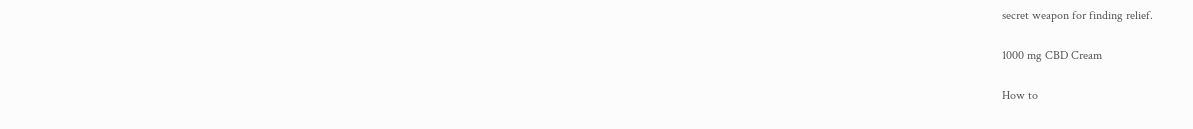secret weapon for finding relief.

1000 mg CBD Cream

How to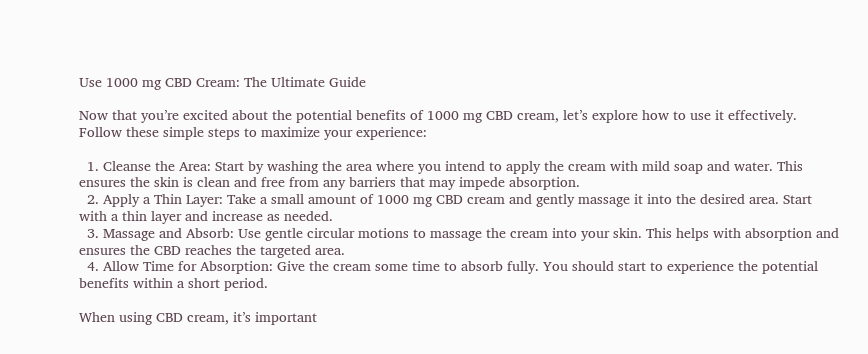Use 1000 mg CBD Cream: The Ultimate Guide

Now that you’re excited about the potential benefits of 1000 mg CBD cream, let’s explore how to use it effectively. Follow these simple steps to maximize your experience:

  1. Cleanse the Area: Start by washing the area where you intend to apply the cream with mild soap and water. This ensures the skin is clean and free from any barriers that may impede absorption.
  2. Apply a Thin Layer: Take a small amount of 1000 mg CBD cream and gently massage it into the desired area. Start with a thin layer and increase as needed.
  3. Massage and Absorb: Use gentle circular motions to massage the cream into your skin. This helps with absorption and ensures the CBD reaches the targeted area.
  4. Allow Time for Absorption: Give the cream some time to absorb fully. You should start to experience the potential benefits within a short period.

When using CBD cream, it’s important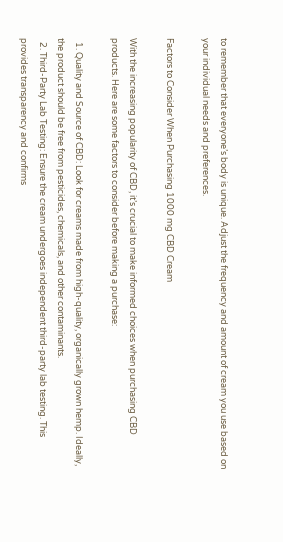to remember that everyone’s body is unique. Adjust the frequency and amount of cream you use based on your individual needs and preferences.

Factors to Consider When Purchasing 1000 mg CBD Cream

With the increasing popularity of CBD, it’s crucial to make informed choices when purchasing CBD products. Here are some factors to consider before making a purchase:

  1. Quality and Source of CBD: Look for creams made from high-quality, organically grown hemp. Ideally, the product should be free from pesticides, chemicals, and other contaminants.
  2. Third-Party Lab Testing: Ensure the cream undergoes independent third-party lab testing. This provides transparency and confirms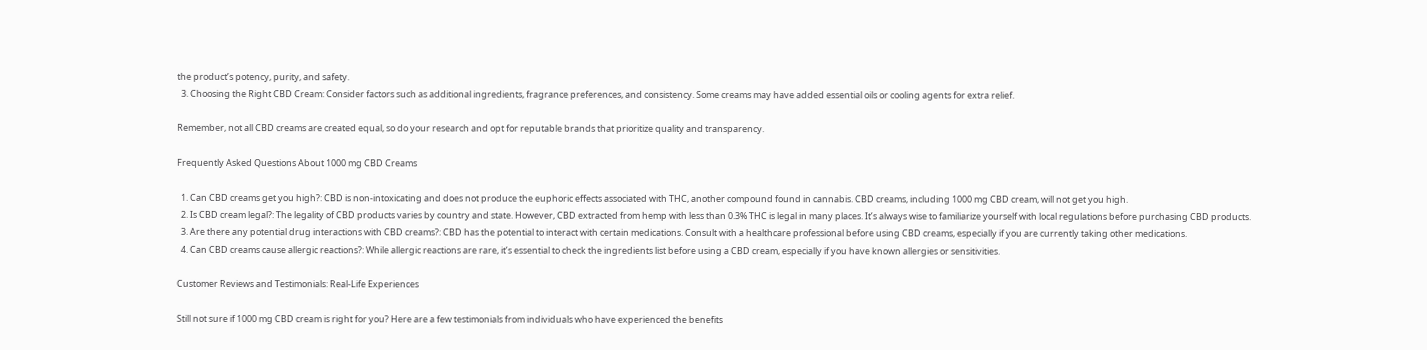the product’s potency, purity, and safety.
  3. Choosing the Right CBD Cream: Consider factors such as additional ingredients, fragrance preferences, and consistency. Some creams may have added essential oils or cooling agents for extra relief.

Remember, not all CBD creams are created equal, so do your research and opt for reputable brands that prioritize quality and transparency.

Frequently Asked Questions About 1000 mg CBD Creams

  1. Can CBD creams get you high?: CBD is non-intoxicating and does not produce the euphoric effects associated with THC, another compound found in cannabis. CBD creams, including 1000 mg CBD cream, will not get you high.
  2. Is CBD cream legal?: The legality of CBD products varies by country and state. However, CBD extracted from hemp with less than 0.3% THC is legal in many places. It’s always wise to familiarize yourself with local regulations before purchasing CBD products.
  3. Are there any potential drug interactions with CBD creams?: CBD has the potential to interact with certain medications. Consult with a healthcare professional before using CBD creams, especially if you are currently taking other medications.
  4. Can CBD creams cause allergic reactions?: While allergic reactions are rare, it’s essential to check the ingredients list before using a CBD cream, especially if you have known allergies or sensitivities.

Customer Reviews and Testimonials: Real-Life Experiences

Still not sure if 1000 mg CBD cream is right for you? Here are a few testimonials from individuals who have experienced the benefits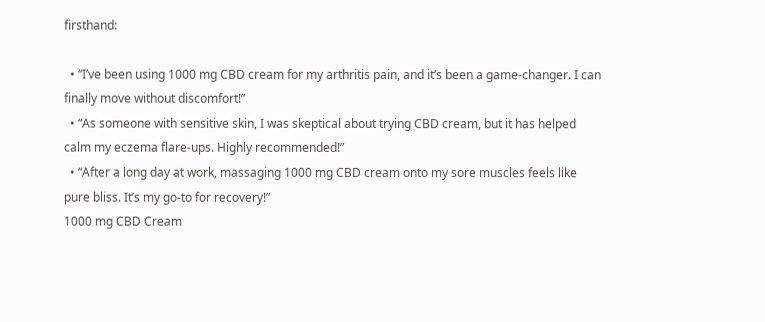firsthand:

  • “I’ve been using 1000 mg CBD cream for my arthritis pain, and it’s been a game-changer. I can finally move without discomfort!”
  • “As someone with sensitive skin, I was skeptical about trying CBD cream, but it has helped calm my eczema flare-ups. Highly recommended!”
  • “After a long day at work, massaging 1000 mg CBD cream onto my sore muscles feels like pure bliss. It’s my go-to for recovery!”
1000 mg CBD Cream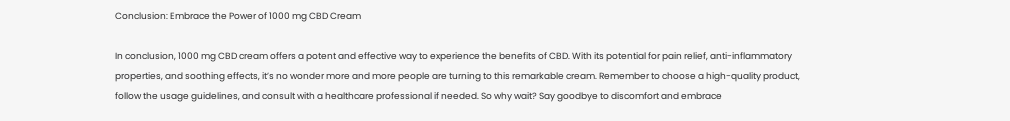Conclusion: Embrace the Power of 1000 mg CBD Cream

In conclusion, 1000 mg CBD cream offers a potent and effective way to experience the benefits of CBD. With its potential for pain relief, anti-inflammatory properties, and soothing effects, it’s no wonder more and more people are turning to this remarkable cream. Remember to choose a high-quality product, follow the usage guidelines, and consult with a healthcare professional if needed. So why wait? Say goodbye to discomfort and embrace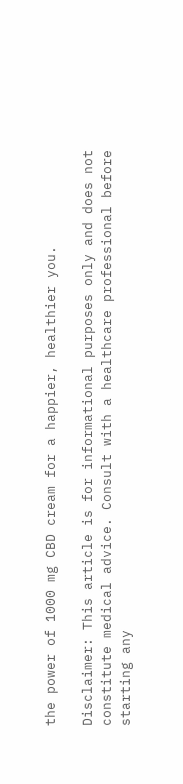the power of 1000 mg CBD cream for a happier, healthier you.

Disclaimer: This article is for informational purposes only and does not constitute medical advice. Consult with a healthcare professional before starting any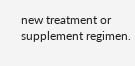new treatment or supplement regimen.